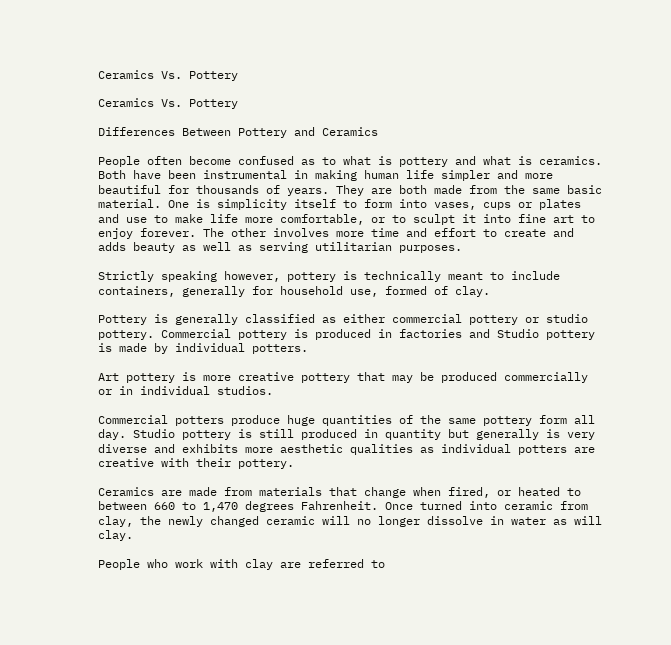Ceramics Vs. Pottery

Ceramics Vs. Pottery

Differences Between Pottery and Ceramics

People often become confused as to what is pottery and what is ceramics. Both have been instrumental in making human life simpler and more beautiful for thousands of years. They are both made from the same basic material. One is simplicity itself to form into vases, cups or plates and use to make life more comfortable, or to sculpt it into fine art to enjoy forever. The other involves more time and effort to create and adds beauty as well as serving utilitarian purposes.

Strictly speaking however, pottery is technically meant to include containers, generally for household use, formed of clay.

Pottery is generally classified as either commercial pottery or studio pottery. Commercial pottery is produced in factories and Studio pottery is made by individual potters.

Art pottery is more creative pottery that may be produced commercially or in individual studios.

Commercial potters produce huge quantities of the same pottery form all day. Studio pottery is still produced in quantity but generally is very diverse and exhibits more aesthetic qualities as individual potters are creative with their pottery.

Ceramics are made from materials that change when fired, or heated to between 660 to 1,470 degrees Fahrenheit. Once turned into ceramic from clay, the newly changed ceramic will no longer dissolve in water as will clay.

People who work with clay are referred to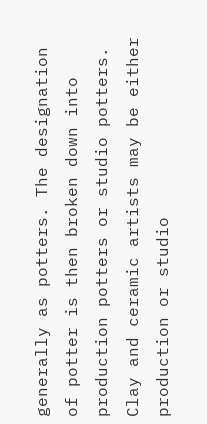generally as potters. The designation of potter is then broken down into production potters or studio potters. Clay and ceramic artists may be either production or studio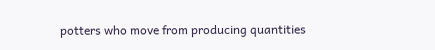potters who move from producing quantities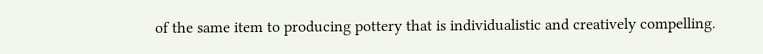of the same item to producing pottery that is individualistic and creatively compelling.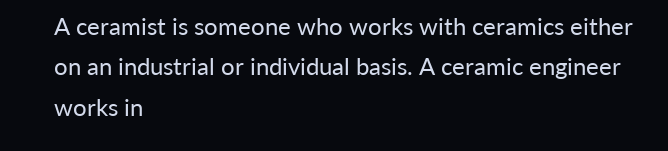A ceramist is someone who works with ceramics either on an industrial or individual basis. A ceramic engineer works in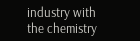industry with the chemistry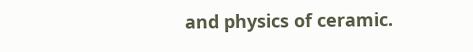and physics of ceramic.